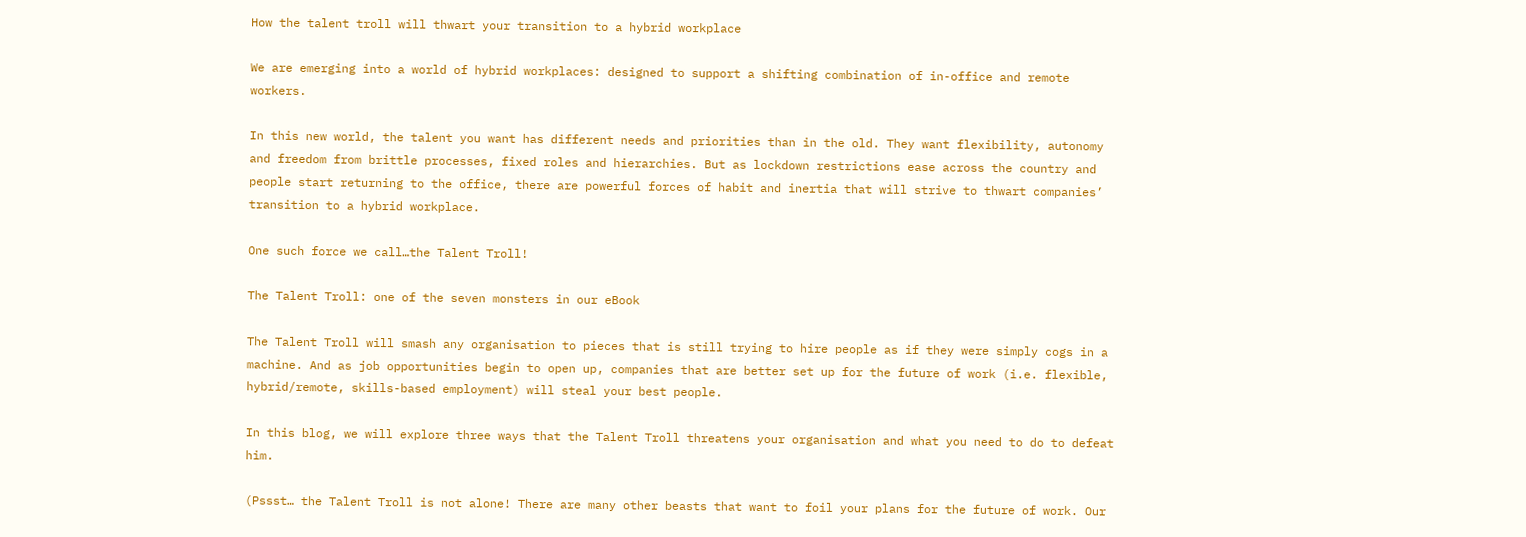How the talent troll will thwart your transition to a hybrid workplace

We are emerging into a world of hybrid workplaces: designed to support a shifting combination of in-office and remote workers.

In this new world, the talent you want has different needs and priorities than in the old. They want flexibility, autonomy and freedom from brittle processes, fixed roles and hierarchies. But as lockdown restrictions ease across the country and people start returning to the office, there are powerful forces of habit and inertia that will strive to thwart companies’ transition to a hybrid workplace.

One such force we call…the Talent Troll!

The Talent Troll: one of the seven monsters in our eBook

The Talent Troll will smash any organisation to pieces that is still trying to hire people as if they were simply cogs in a machine. And as job opportunities begin to open up, companies that are better set up for the future of work (i.e. flexible, hybrid/remote, skills-based employment) will steal your best people.

In this blog, we will explore three ways that the Talent Troll threatens your organisation and what you need to do to defeat him.

(Pssst… the Talent Troll is not alone! There are many other beasts that want to foil your plans for the future of work. Our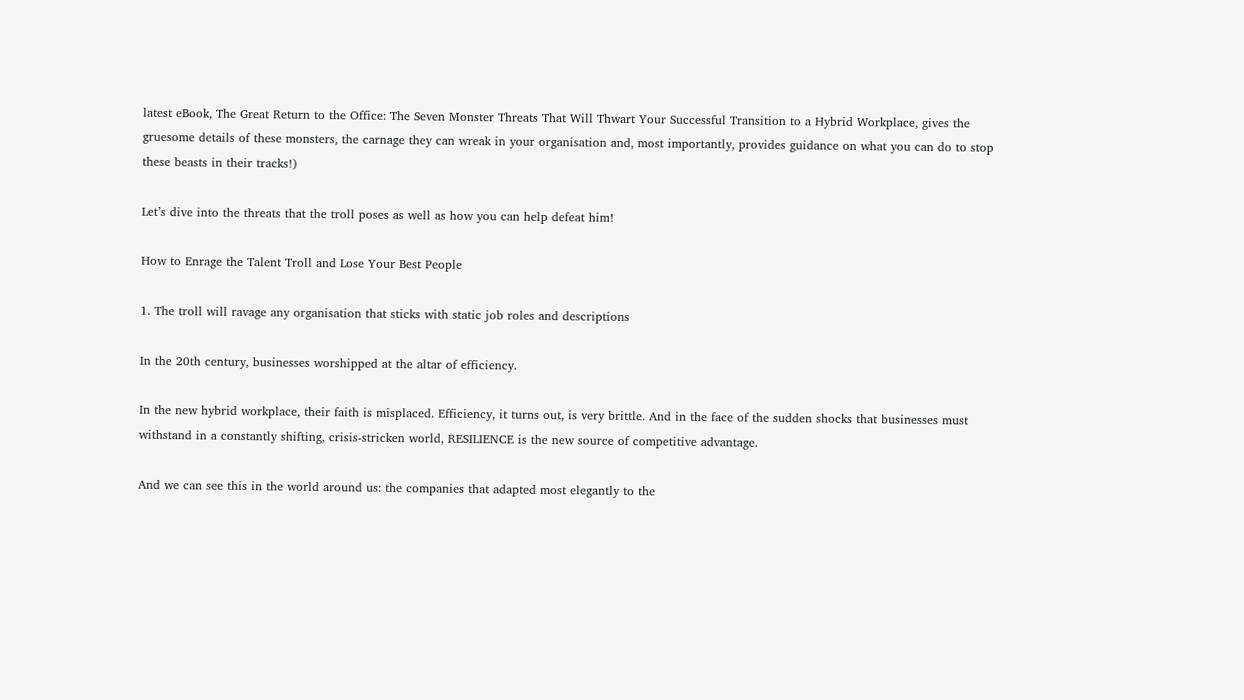latest eBook, The Great Return to the Office: The Seven Monster Threats That Will Thwart Your Successful Transition to a Hybrid Workplace, gives the gruesome details of these monsters, the carnage they can wreak in your organisation and, most importantly, provides guidance on what you can do to stop these beasts in their tracks!)

Let’s dive into the threats that the troll poses as well as how you can help defeat him!

How to Enrage the Talent Troll and Lose Your Best People

1. The troll will ravage any organisation that sticks with static job roles and descriptions

In the 20th century, businesses worshipped at the altar of efficiency.

In the new hybrid workplace, their faith is misplaced. Efficiency, it turns out, is very brittle. And in the face of the sudden shocks that businesses must withstand in a constantly shifting, crisis-stricken world, RESILIENCE is the new source of competitive advantage.

And we can see this in the world around us: the companies that adapted most elegantly to the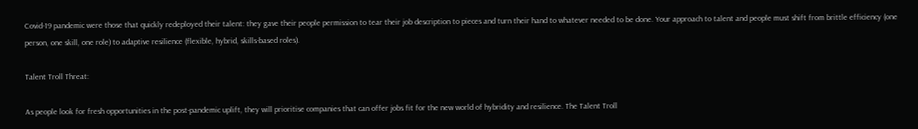Covid-19 pandemic were those that quickly redeployed their talent: they gave their people permission to tear their job description to pieces and turn their hand to whatever needed to be done. Your approach to talent and people must shift from brittle efficiency (one person, one skill, one role) to adaptive resilience (flexible, hybrid, skills-based roles).

Talent Troll Threat:

As people look for fresh opportunities in the post-pandemic uplift, they will prioritise companies that can offer jobs fit for the new world of hybridity and resilience. The Talent Troll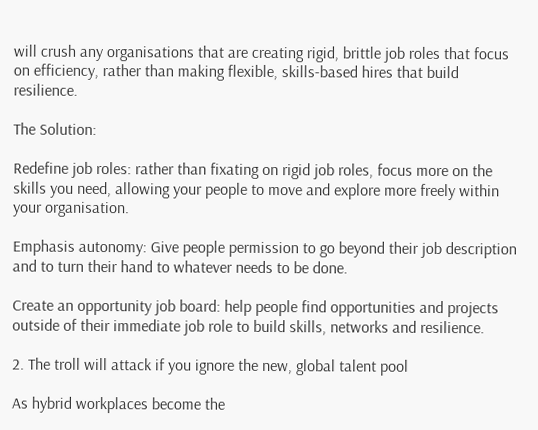will crush any organisations that are creating rigid, brittle job roles that focus on efficiency, rather than making flexible, skills-based hires that build resilience.

The Solution:

Redefine job roles: rather than fixating on rigid job roles, focus more on the skills you need, allowing your people to move and explore more freely within your organisation.

Emphasis autonomy: Give people permission to go beyond their job description and to turn their hand to whatever needs to be done.

Create an opportunity job board: help people find opportunities and projects outside of their immediate job role to build skills, networks and resilience.

2. The troll will attack if you ignore the new, global talent pool

As hybrid workplaces become the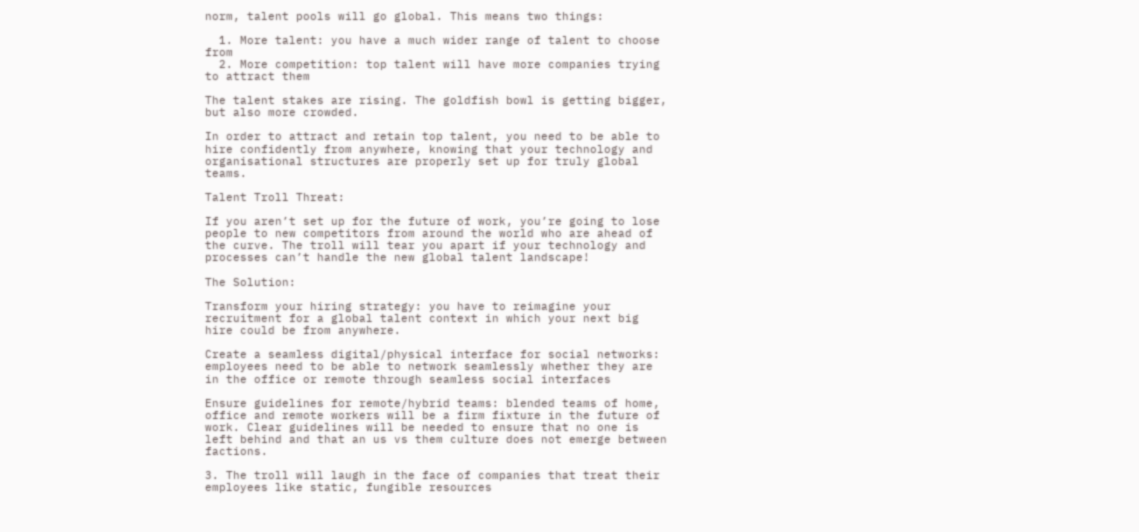norm, talent pools will go global. This means two things:

  1. More talent: you have a much wider range of talent to choose from
  2. More competition: top talent will have more companies trying to attract them

The talent stakes are rising. The goldfish bowl is getting bigger, but also more crowded.

In order to attract and retain top talent, you need to be able to hire confidently from anywhere, knowing that your technology and organisational structures are properly set up for truly global teams.

Talent Troll Threat:

If you aren’t set up for the future of work, you’re going to lose people to new competitors from around the world who are ahead of the curve. The troll will tear you apart if your technology and processes can’t handle the new global talent landscape!

The Solution:

Transform your hiring strategy: you have to reimagine your recruitment for a global talent context in which your next big hire could be from anywhere.

Create a seamless digital/physical interface for social networks: employees need to be able to network seamlessly whether they are in the office or remote through seamless social interfaces

Ensure guidelines for remote/hybrid teams: blended teams of home, office and remote workers will be a firm fixture in the future of work. Clear guidelines will be needed to ensure that no one is left behind and that an us vs them culture does not emerge between factions.

3. The troll will laugh in the face of companies that treat their employees like static, fungible resources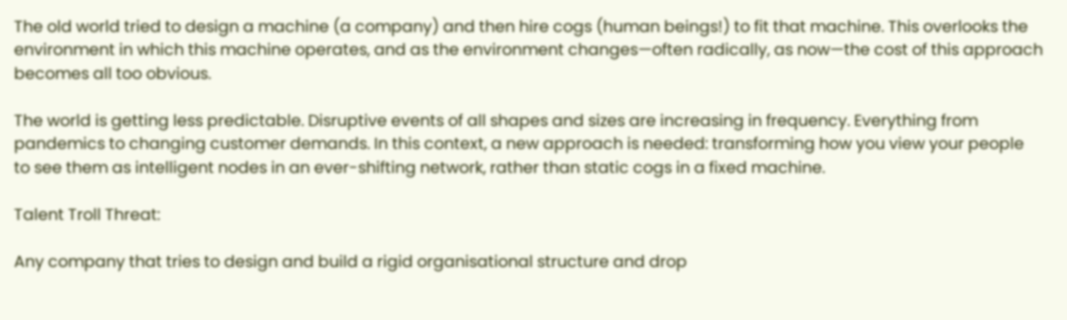The old world tried to design a machine (a company) and then hire cogs (human beings!) to fit that machine. This overlooks the environment in which this machine operates, and as the environment changes—often radically, as now—the cost of this approach becomes all too obvious.

The world is getting less predictable. Disruptive events of all shapes and sizes are increasing in frequency. Everything from pandemics to changing customer demands. In this context, a new approach is needed: transforming how you view your people to see them as intelligent nodes in an ever-shifting network, rather than static cogs in a fixed machine.

Talent Troll Threat:

Any company that tries to design and build a rigid organisational structure and drop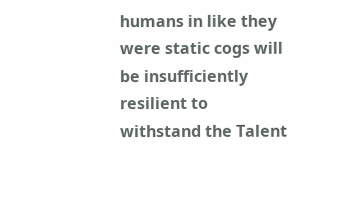humans in like they were static cogs will be insufficiently resilient to withstand the Talent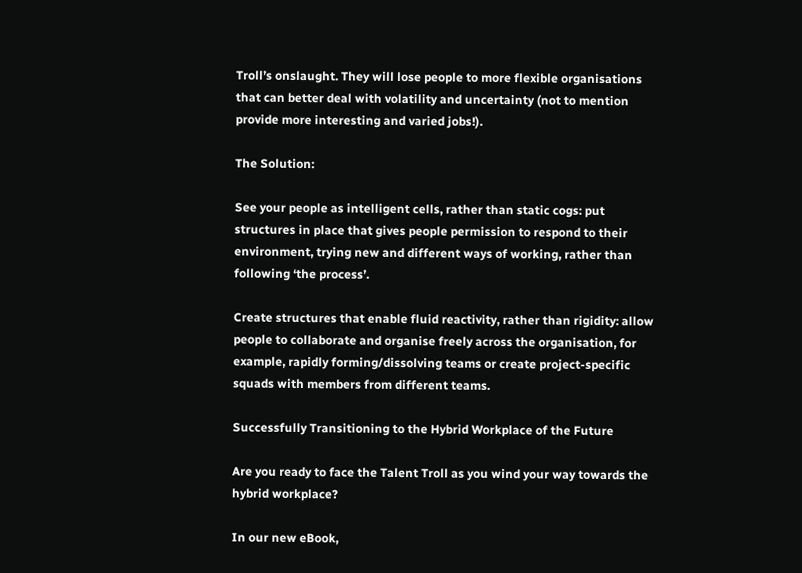Troll’s onslaught. They will lose people to more flexible organisations that can better deal with volatility and uncertainty (not to mention provide more interesting and varied jobs!).

The Solution:

See your people as intelligent cells, rather than static cogs: put structures in place that gives people permission to respond to their environment, trying new and different ways of working, rather than following ‘the process’.

Create structures that enable fluid reactivity, rather than rigidity: allow people to collaborate and organise freely across the organisation, for example, rapidly forming/dissolving teams or create project-specific squads with members from different teams.

Successfully Transitioning to the Hybrid Workplace of the Future

Are you ready to face the Talent Troll as you wind your way towards the hybrid workplace?

In our new eBook,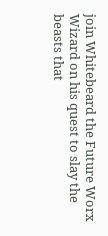join Whitebeard the Future Worx Wizard on his quest to slay the beasts that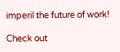imperil the future of work!

Check out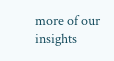more of our insights